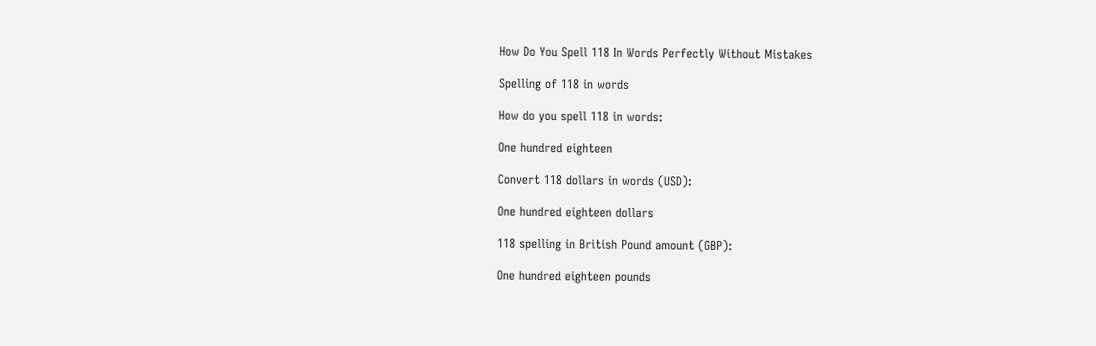How Do You Spell 118 In Words Perfectly Without Mistakes

Spelling of 118 in words

How do you spell 118 in words:

One hundred eighteen

Convert 118 dollars in words (USD):

One hundred eighteen dollars

118 spelling in British Pound amount (GBP):

One hundred eighteen pounds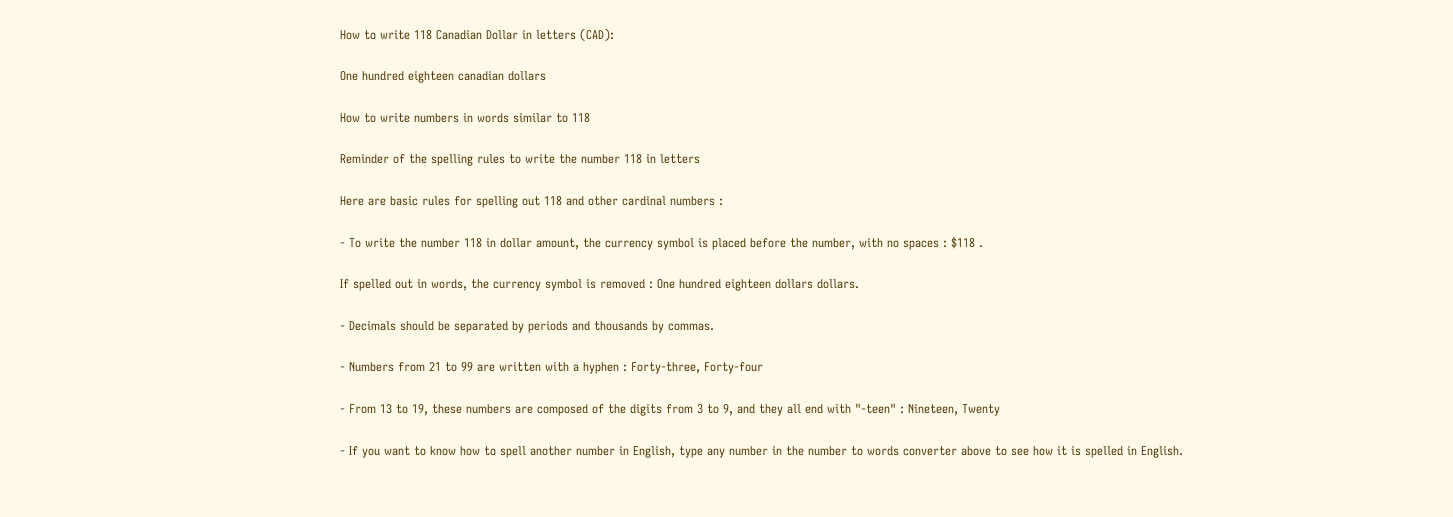How to write 118 Canadian Dollar in letters (CAD):

One hundred eighteen canadian dollars

How to write numbers in words similar to 118

Reminder of the spelling rules to write the number 118 in letters

Here are basic rules for spelling out 118 and other cardinal numbers :

- To write the number 118 in dollar amount, the currency symbol is placed before the number, with no spaces : $118 .

If spelled out in words, the currency symbol is removed : One hundred eighteen dollars dollars.

- Decimals should be separated by periods and thousands by commas.

- Numbers from 21 to 99 are written with a hyphen : Forty-three, Forty-four

- From 13 to 19, these numbers are composed of the digits from 3 to 9, and they all end with "-teen" : Nineteen, Twenty

- If you want to know how to spell another number in English, type any number in the number to words converter above to see how it is spelled in English.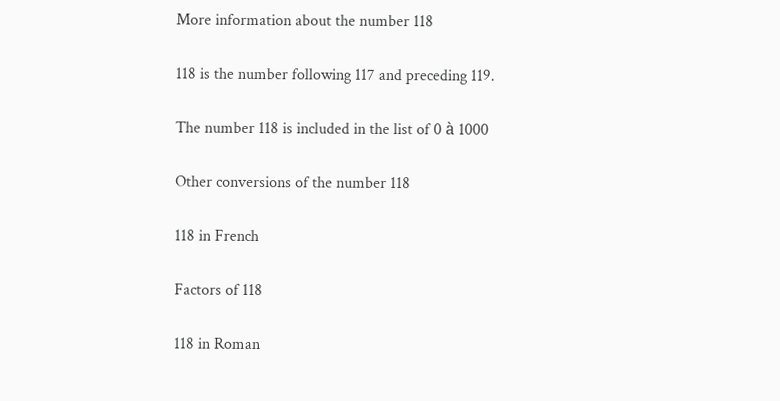More information about the number 118

118 is the number following 117 and preceding 119.

The number 118 is included in the list of 0 à 1000

Other conversions of the number 118

118 in French

Factors of 118

118 in Roman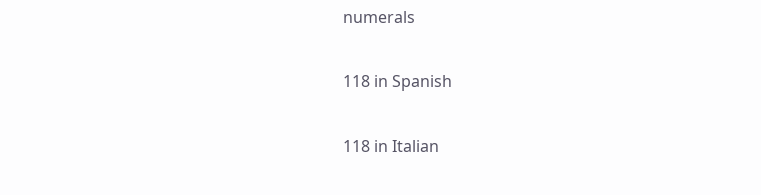numerals

118 in Spanish

118 in Italian